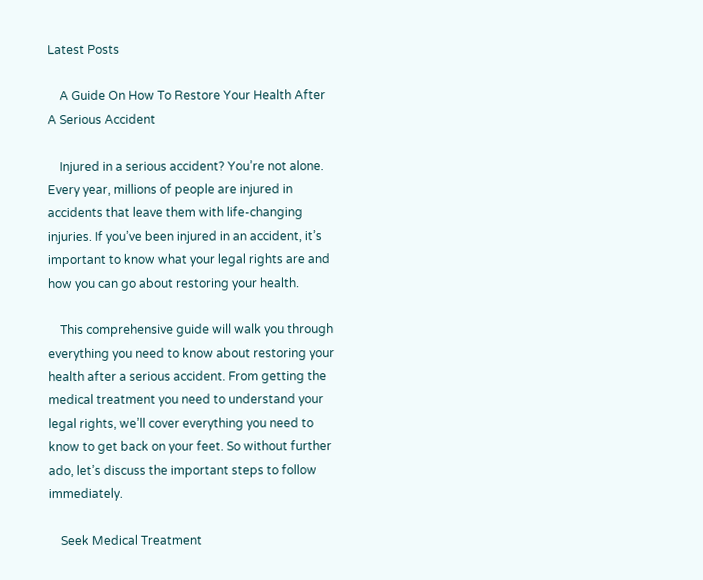Latest Posts

    A Guide On How To Restore Your Health After A Serious Accident

    Injured in a serious accident? You’re not alone. Every year, millions of people are injured in accidents that leave them with life-changing injuries. If you’ve been injured in an accident, it’s important to know what your legal rights are and how you can go about restoring your health.

    This comprehensive guide will walk you through everything you need to know about restoring your health after a serious accident. From getting the medical treatment you need to understand your legal rights, we’ll cover everything you need to know to get back on your feet. So without further ado, let’s discuss the important steps to follow immediately.

    Seek Medical Treatment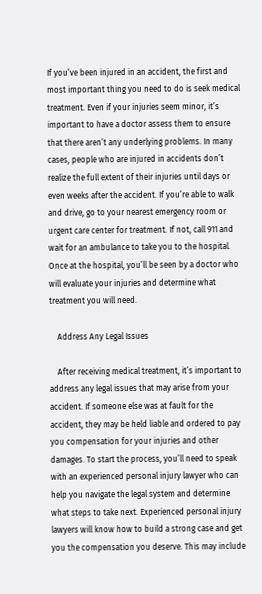If you’ve been injured in an accident, the first and most important thing you need to do is seek medical treatment. Even if your injuries seem minor, it’s important to have a doctor assess them to ensure that there aren’t any underlying problems. In many cases, people who are injured in accidents don’t realize the full extent of their injuries until days or even weeks after the accident. If you’re able to walk and drive, go to your nearest emergency room or urgent care center for treatment. If not, call 911 and wait for an ambulance to take you to the hospital. Once at the hospital, you’ll be seen by a doctor who will evaluate your injuries and determine what treatment you will need.

    Address Any Legal Issues

    After receiving medical treatment, it’s important to address any legal issues that may arise from your accident. If someone else was at fault for the accident, they may be held liable and ordered to pay you compensation for your injuries and other damages. To start the process, you’ll need to speak with an experienced personal injury lawyer who can help you navigate the legal system and determine what steps to take next. Experienced personal injury lawyers will know how to build a strong case and get you the compensation you deserve. This may include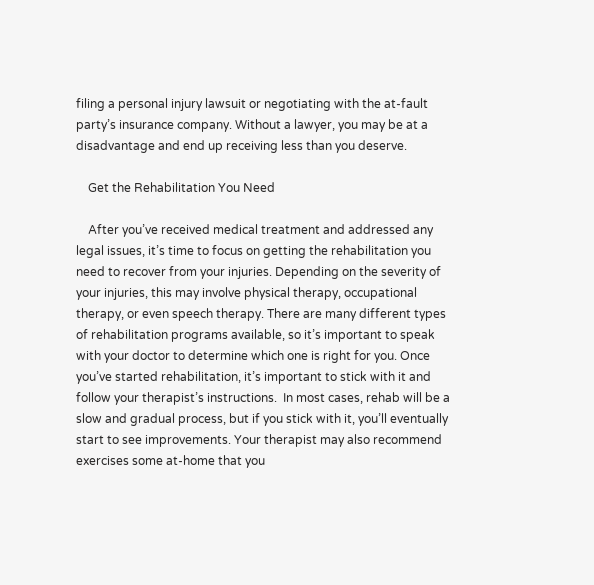filing a personal injury lawsuit or negotiating with the at-fault party’s insurance company. Without a lawyer, you may be at a disadvantage and end up receiving less than you deserve.

    Get the Rehabilitation You Need

    After you’ve received medical treatment and addressed any legal issues, it’s time to focus on getting the rehabilitation you need to recover from your injuries. Depending on the severity of your injuries, this may involve physical therapy, occupational therapy, or even speech therapy. There are many different types of rehabilitation programs available, so it’s important to speak with your doctor to determine which one is right for you. Once you’ve started rehabilitation, it’s important to stick with it and follow your therapist’s instructions.  In most cases, rehab will be a slow and gradual process, but if you stick with it, you’ll eventually start to see improvements. Your therapist may also recommend exercises some at-home that you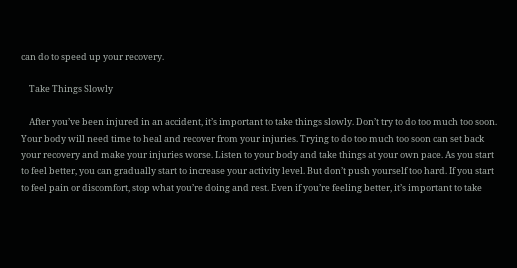can do to speed up your recovery.

    Take Things Slowly

    After you’ve been injured in an accident, it’s important to take things slowly. Don’t try to do too much too soon. Your body will need time to heal and recover from your injuries. Trying to do too much too soon can set back your recovery and make your injuries worse. Listen to your body and take things at your own pace. As you start to feel better, you can gradually start to increase your activity level. But don’t push yourself too hard. If you start to feel pain or discomfort, stop what you’re doing and rest. Even if you’re feeling better, it’s important to take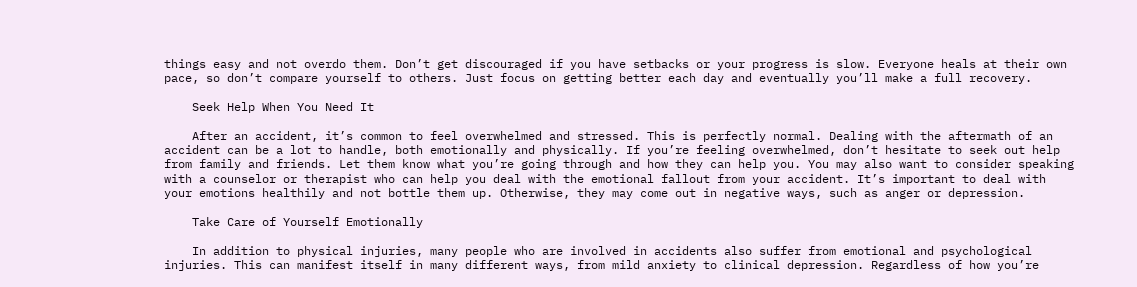things easy and not overdo them. Don’t get discouraged if you have setbacks or your progress is slow. Everyone heals at their own pace, so don’t compare yourself to others. Just focus on getting better each day and eventually you’ll make a full recovery.

    Seek Help When You Need It

    After an accident, it’s common to feel overwhelmed and stressed. This is perfectly normal. Dealing with the aftermath of an accident can be a lot to handle, both emotionally and physically. If you’re feeling overwhelmed, don’t hesitate to seek out help from family and friends. Let them know what you’re going through and how they can help you. You may also want to consider speaking with a counselor or therapist who can help you deal with the emotional fallout from your accident. It’s important to deal with your emotions healthily and not bottle them up. Otherwise, they may come out in negative ways, such as anger or depression.

    Take Care of Yourself Emotionally

    In addition to physical injuries, many people who are involved in accidents also suffer from emotional and psychological injuries. This can manifest itself in many different ways, from mild anxiety to clinical depression. Regardless of how you’re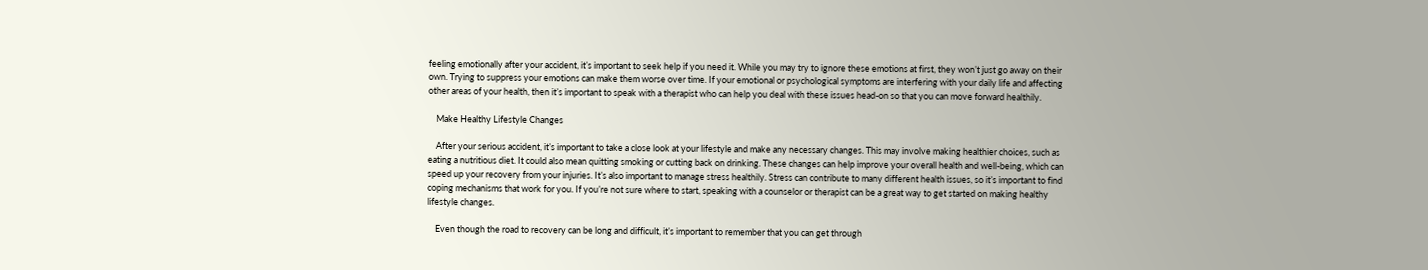feeling emotionally after your accident, it’s important to seek help if you need it. While you may try to ignore these emotions at first, they won’t just go away on their own. Trying to suppress your emotions can make them worse over time. If your emotional or psychological symptoms are interfering with your daily life and affecting other areas of your health, then it’s important to speak with a therapist who can help you deal with these issues head-on so that you can move forward healthily.

    Make Healthy Lifestyle Changes

    After your serious accident, it’s important to take a close look at your lifestyle and make any necessary changes. This may involve making healthier choices, such as eating a nutritious diet. It could also mean quitting smoking or cutting back on drinking. These changes can help improve your overall health and well-being, which can speed up your recovery from your injuries. It’s also important to manage stress healthily. Stress can contribute to many different health issues, so it’s important to find coping mechanisms that work for you. If you’re not sure where to start, speaking with a counselor or therapist can be a great way to get started on making healthy lifestyle changes.

    Even though the road to recovery can be long and difficult, it’s important to remember that you can get through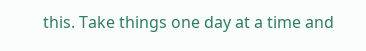this. Take things one day at a time and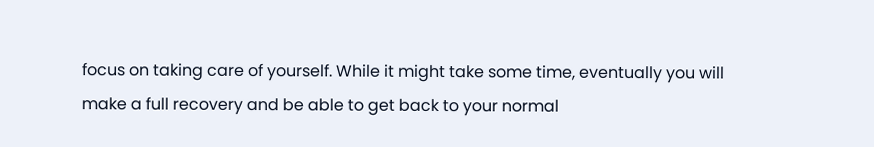focus on taking care of yourself. While it might take some time, eventually you will make a full recovery and be able to get back to your normal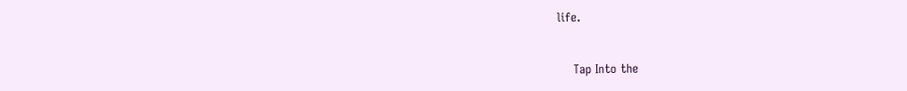life.


    Tap Into the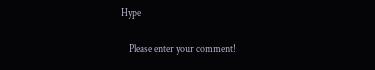Hype

    Please enter your comment!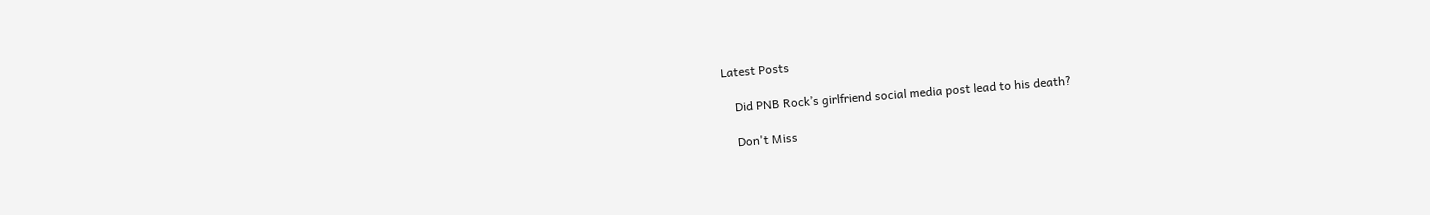Latest Posts

    Did PNB Rock’s girlfriend social media post lead to his death?

    Don't Miss